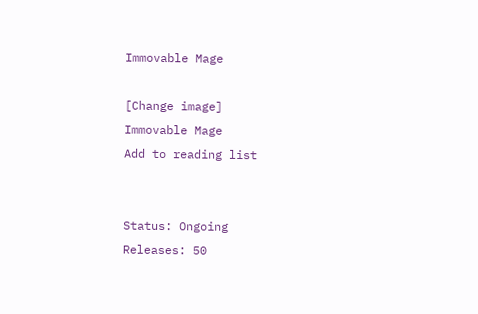Immovable Mage

[Change image]
Immovable Mage
Add to reading list


Status: Ongoing
Releases: 50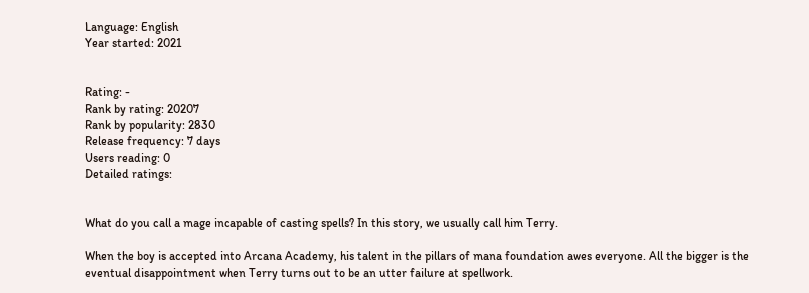Language: English
Year started: 2021


Rating: -
Rank by rating: 20207
Rank by popularity: 2830
Release frequency: 7 days
Users reading: 0
Detailed ratings:


What do you call a mage incapable of casting spells? In this story, we usually call him Terry.

When the boy is accepted into Arcana Academy, his talent in the pillars of mana foundation awes everyone. All the bigger is the eventual disappointment when Terry turns out to be an utter failure at spellwork.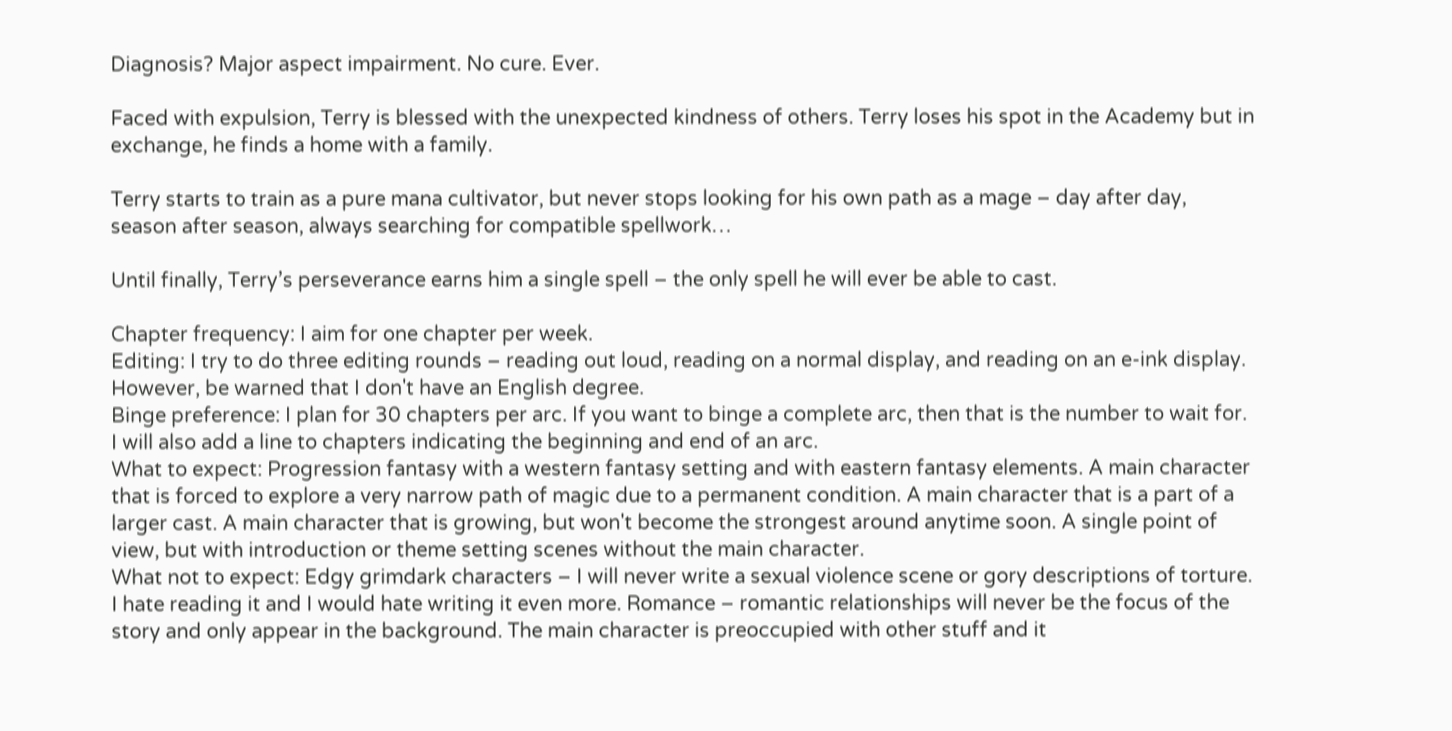Diagnosis? Major aspect impairment. No cure. Ever.

Faced with expulsion, Terry is blessed with the unexpected kindness of others. Terry loses his spot in the Academy but in exchange, he finds a home with a family.

Terry starts to train as a pure mana cultivator, but never stops looking for his own path as a mage – day after day, season after season, always searching for compatible spellwork…

Until finally, Terry’s perseverance earns him a single spell – the only spell he will ever be able to cast.

Chapter frequency: I aim for one chapter per week.
Editing: I try to do three editing rounds – reading out loud, reading on a normal display, and reading on an e-ink display. However, be warned that I don't have an English degree.
Binge preference: I plan for 30 chapters per arc. If you want to binge a complete arc, then that is the number to wait for. I will also add a line to chapters indicating the beginning and end of an arc.
What to expect: Progression fantasy with a western fantasy setting and with eastern fantasy elements. A main character that is forced to explore a very narrow path of magic due to a permanent condition. A main character that is a part of a larger cast. A main character that is growing, but won't become the strongest around anytime soon. A single point of view, but with introduction or theme setting scenes without the main character.
What not to expect: Edgy grimdark characters – I will never write a sexual violence scene or gory descriptions of torture. I hate reading it and I would hate writing it even more. Romance – romantic relationships will never be the focus of the story and only appear in the background. The main character is preoccupied with other stuff and it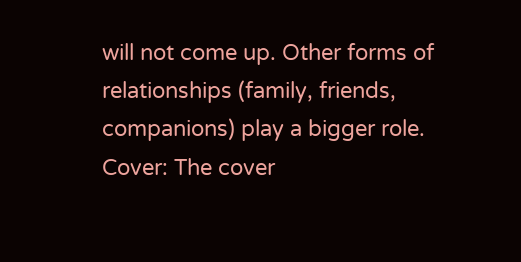will not come up. Other forms of relationships (family, friends, companions) play a bigger role.
Cover: The cover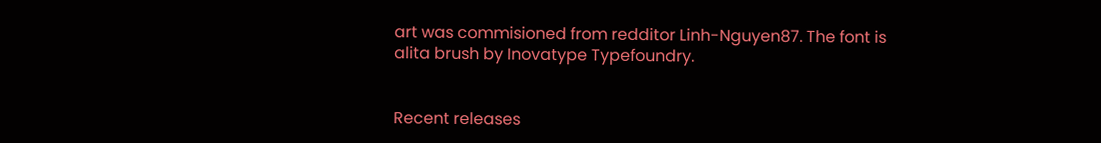art was commisioned from redditor Linh-Nguyen87. The font is alita brush by Inovatype Typefoundry.


Recent releases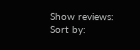Show reviews:
Sort by: